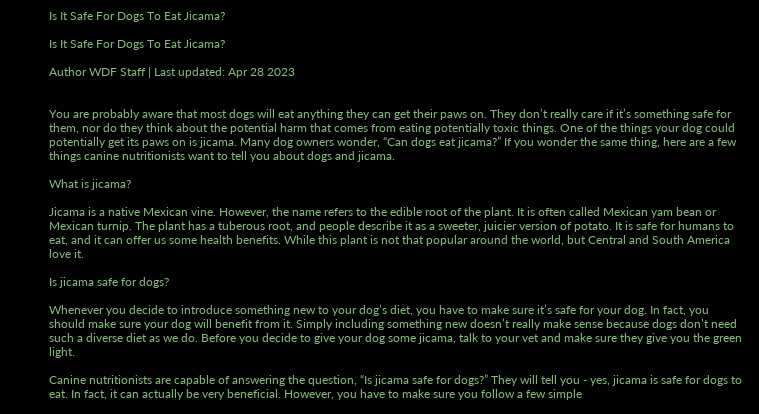Is It Safe For Dogs To Eat Jicama?

Is It Safe For Dogs To Eat Jicama?

Author WDF Staff | Last updated: Apr 28 2023


You are probably aware that most dogs will eat anything they can get their paws on. They don’t really care if it’s something safe for them, nor do they think about the potential harm that comes from eating potentially toxic things. One of the things your dog could potentially get its paws on is jicama. Many dog owners wonder, “Can dogs eat jicama?” If you wonder the same thing, here are a few things canine nutritionists want to tell you about dogs and jicama.

What is jicama?

Jicama is a native Mexican vine. However, the name refers to the edible root of the plant. It is often called Mexican yam bean or Mexican turnip. The plant has a tuberous root, and people describe it as a sweeter, juicier version of potato. It is safe for humans to eat, and it can offer us some health benefits. While this plant is not that popular around the world, but Central and South America love it.

Is jicama safe for dogs?

Whenever you decide to introduce something new to your dog’s diet, you have to make sure it’s safe for your dog. In fact, you should make sure your dog will benefit from it. Simply including something new doesn’t really make sense because dogs don’t need such a diverse diet as we do. Before you decide to give your dog some jicama, talk to your vet and make sure they give you the green light.

Canine nutritionists are capable of answering the question, “Is jicama safe for dogs?” They will tell you - yes, jicama is safe for dogs to eat. In fact, it can actually be very beneficial. However, you have to make sure you follow a few simple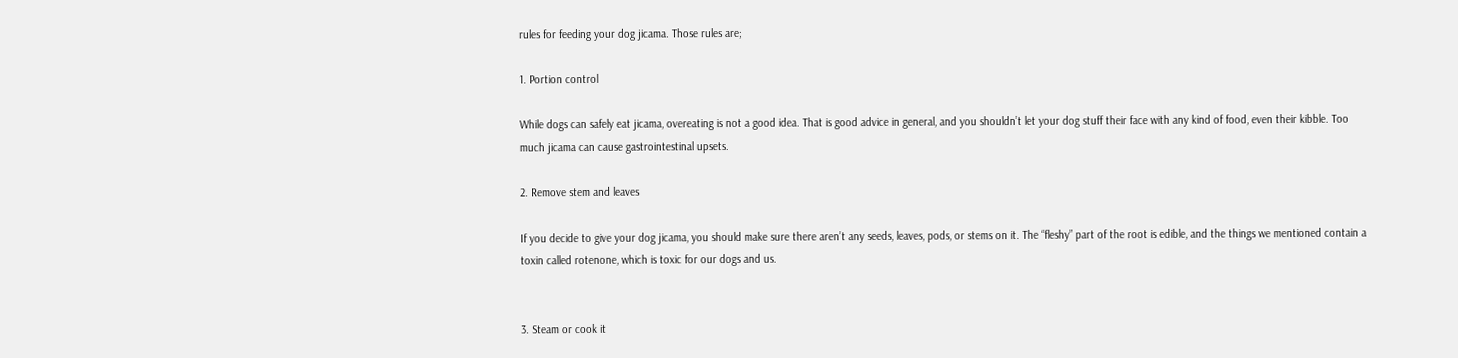rules for feeding your dog jicama. Those rules are;

1. Portion control

While dogs can safely eat jicama, overeating is not a good idea. That is good advice in general, and you shouldn’t let your dog stuff their face with any kind of food, even their kibble. Too much jicama can cause gastrointestinal upsets.

2. Remove stem and leaves

If you decide to give your dog jicama, you should make sure there aren’t any seeds, leaves, pods, or stems on it. The “fleshy” part of the root is edible, and the things we mentioned contain a toxin called rotenone, which is toxic for our dogs and us.


3. Steam or cook it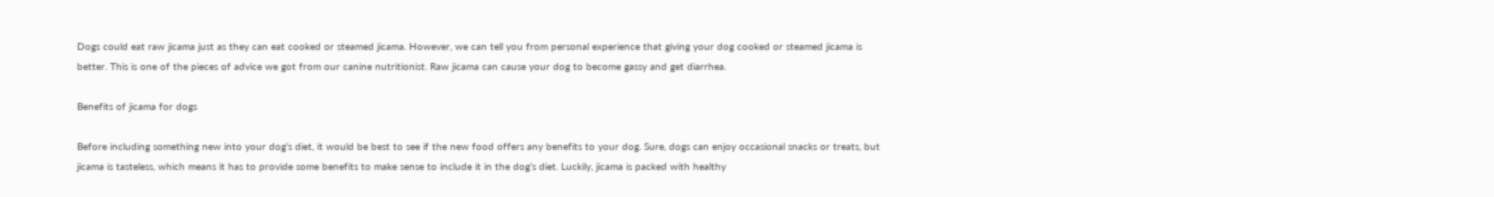Dogs could eat raw jicama just as they can eat cooked or steamed jicama. However, we can tell you from personal experience that giving your dog cooked or steamed jicama is better. This is one of the pieces of advice we got from our canine nutritionist. Raw jicama can cause your dog to become gassy and get diarrhea.

Benefits of jicama for dogs

Before including something new into your dog’s diet, it would be best to see if the new food offers any benefits to your dog. Sure, dogs can enjoy occasional snacks or treats, but jicama is tasteless, which means it has to provide some benefits to make sense to include it in the dog’s diet. Luckily, jicama is packed with healthy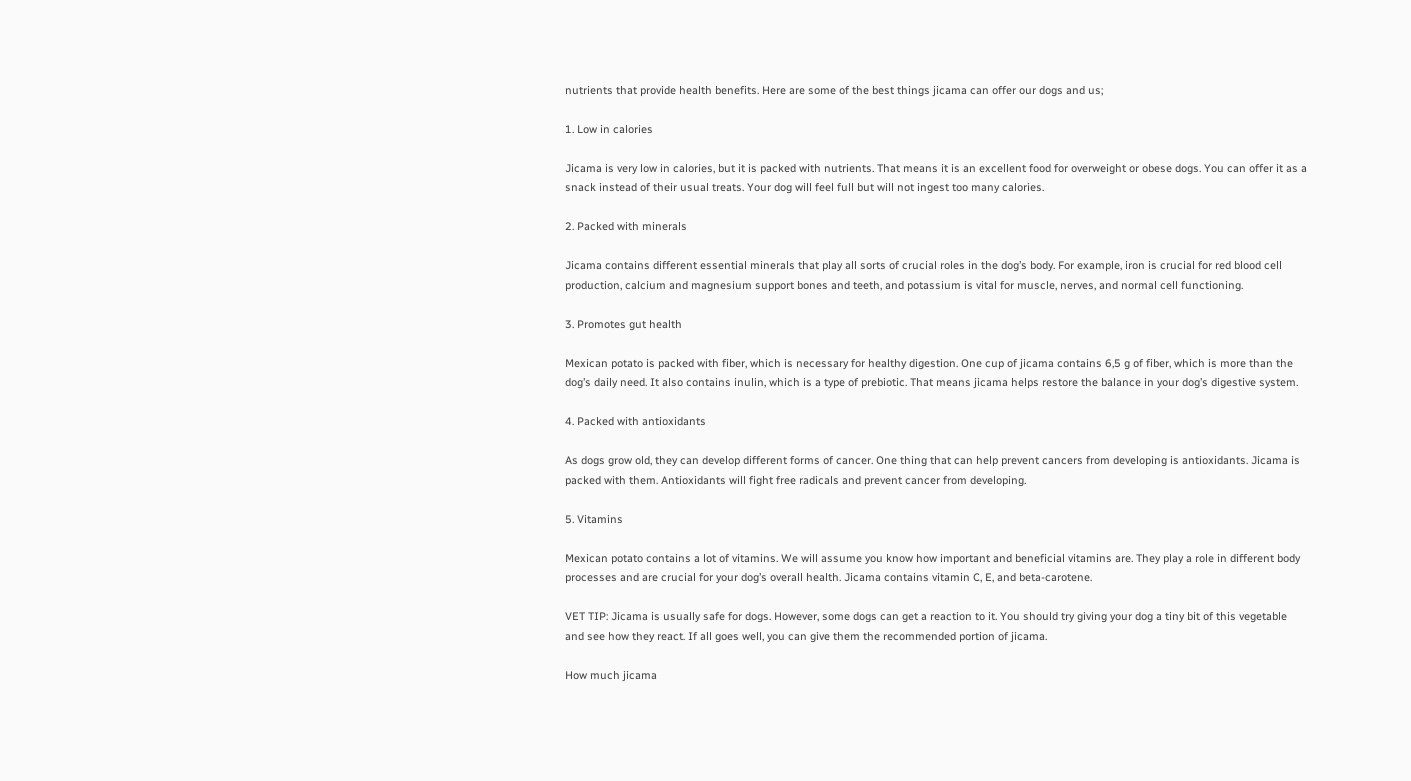nutrients that provide health benefits. Here are some of the best things jicama can offer our dogs and us;

1. Low in calories

Jicama is very low in calories, but it is packed with nutrients. That means it is an excellent food for overweight or obese dogs. You can offer it as a snack instead of their usual treats. Your dog will feel full but will not ingest too many calories.

2. Packed with minerals

Jicama contains different essential minerals that play all sorts of crucial roles in the dog’s body. For example, iron is crucial for red blood cell production, calcium and magnesium support bones and teeth, and potassium is vital for muscle, nerves, and normal cell functioning.

3. Promotes gut health

Mexican potato is packed with fiber, which is necessary for healthy digestion. One cup of jicama contains 6,5 g of fiber, which is more than the dog’s daily need. It also contains inulin, which is a type of prebiotic. That means jicama helps restore the balance in your dog’s digestive system.

4. Packed with antioxidants

As dogs grow old, they can develop different forms of cancer. One thing that can help prevent cancers from developing is antioxidants. Jicama is packed with them. Antioxidants will fight free radicals and prevent cancer from developing.

5. Vitamins

Mexican potato contains a lot of vitamins. We will assume you know how important and beneficial vitamins are. They play a role in different body processes and are crucial for your dog’s overall health. Jicama contains vitamin C, E, and beta-carotene.

VET TIP: Jicama is usually safe for dogs. However, some dogs can get a reaction to it. You should try giving your dog a tiny bit of this vegetable and see how they react. If all goes well, you can give them the recommended portion of jicama.

How much jicama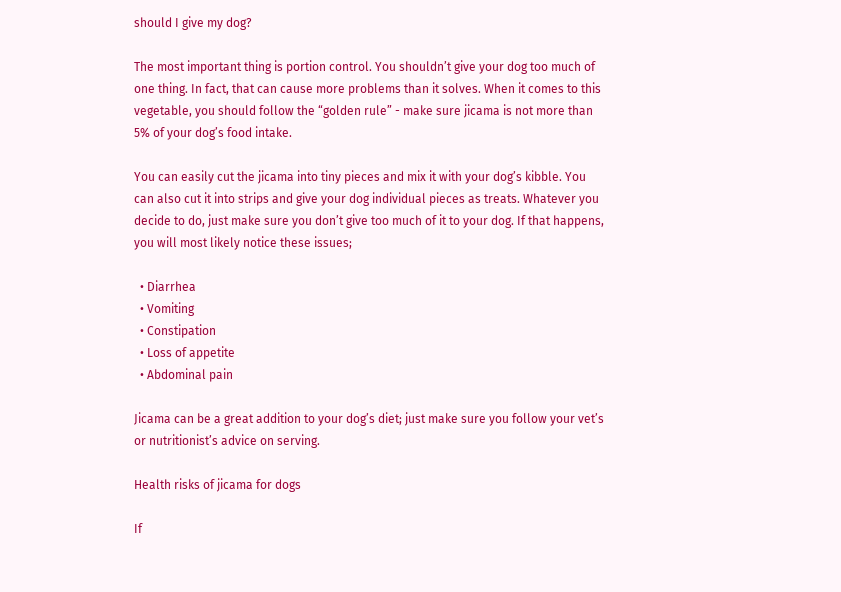should I give my dog?

The most important thing is portion control. You shouldn’t give your dog too much of one thing. In fact, that can cause more problems than it solves. When it comes to this vegetable, you should follow the “golden rule” - make sure jicama is not more than 5% of your dog’s food intake.

You can easily cut the jicama into tiny pieces and mix it with your dog’s kibble. You can also cut it into strips and give your dog individual pieces as treats. Whatever you decide to do, just make sure you don’t give too much of it to your dog. If that happens, you will most likely notice these issues;

  • Diarrhea
  • Vomiting
  • Constipation
  • Loss of appetite
  • Abdominal pain

Jicama can be a great addition to your dog’s diet; just make sure you follow your vet’s or nutritionist’s advice on serving.

Health risks of jicama for dogs

If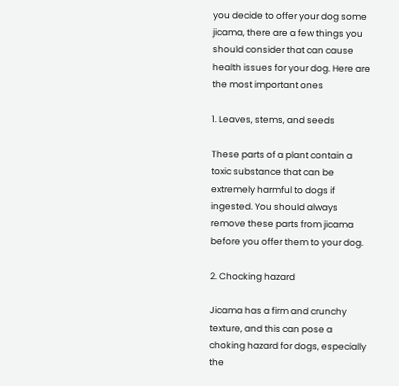you decide to offer your dog some jicama, there are a few things you should consider that can cause health issues for your dog. Here are the most important ones

1. Leaves, stems, and seeds

These parts of a plant contain a toxic substance that can be extremely harmful to dogs if ingested. You should always remove these parts from jicama before you offer them to your dog.

2. Chocking hazard

Jicama has a firm and crunchy texture, and this can pose a choking hazard for dogs, especially the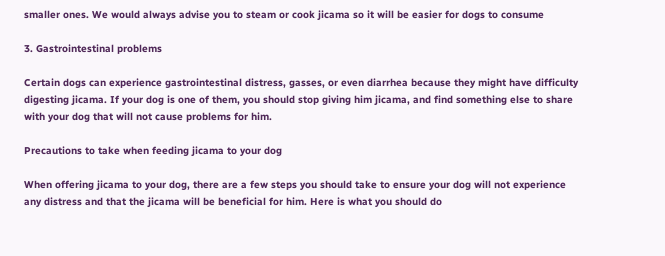smaller ones. We would always advise you to steam or cook jicama so it will be easier for dogs to consume

3. Gastrointestinal problems

Certain dogs can experience gastrointestinal distress, gasses, or even diarrhea because they might have difficulty digesting jicama. If your dog is one of them, you should stop giving him jicama, and find something else to share with your dog that will not cause problems for him.

Precautions to take when feeding jicama to your dog

When offering jicama to your dog, there are a few steps you should take to ensure your dog will not experience any distress and that the jicama will be beneficial for him. Here is what you should do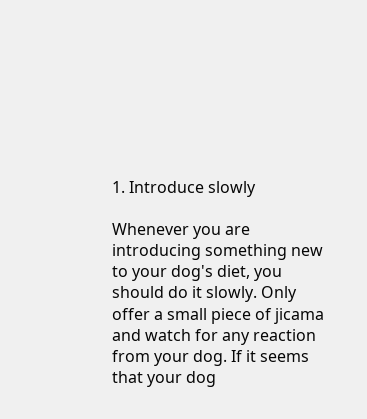1. Introduce slowly

Whenever you are introducing something new to your dog's diet, you should do it slowly. Only offer a small piece of jicama and watch for any reaction from your dog. If it seems that your dog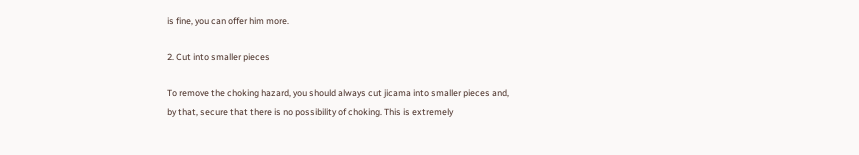is fine, you can offer him more.

2. Cut into smaller pieces

To remove the choking hazard, you should always cut jicama into smaller pieces and, by that, secure that there is no possibility of choking. This is extremely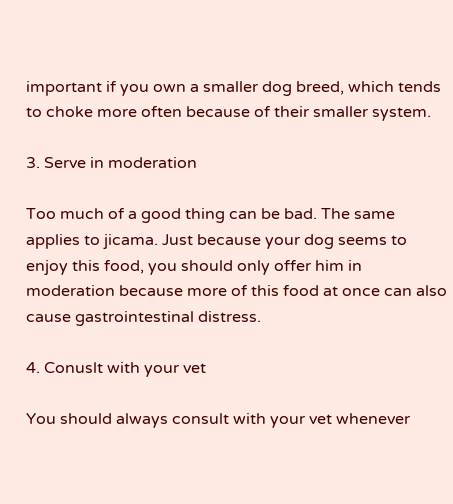important if you own a smaller dog breed, which tends to choke more often because of their smaller system.

3. Serve in moderation

Too much of a good thing can be bad. The same applies to jicama. Just because your dog seems to enjoy this food, you should only offer him in moderation because more of this food at once can also cause gastrointestinal distress.

4. Conuslt with your vet

You should always consult with your vet whenever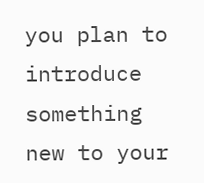you plan to introduce something new to your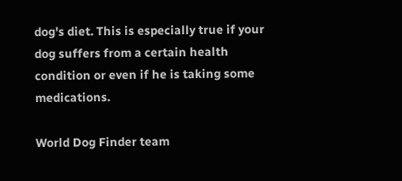dog's diet. This is especially true if your dog suffers from a certain health condition or even if he is taking some medications.

World Dog Finder team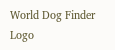World Dog Finder Logo